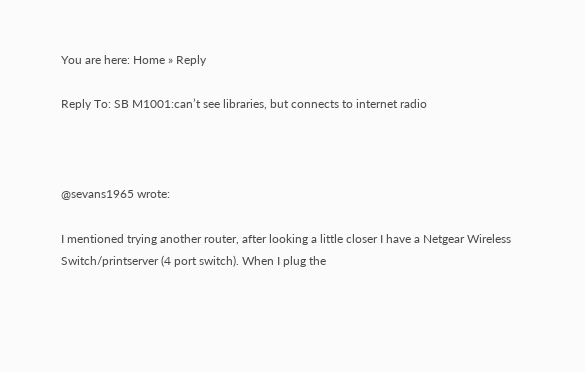You are here: Home » Reply

Reply To: SB M1001:can’t see libraries, but connects to internet radio



@sevans1965 wrote:

I mentioned trying another router, after looking a little closer I have a Netgear Wireless Switch/printserver (4 port switch). When I plug the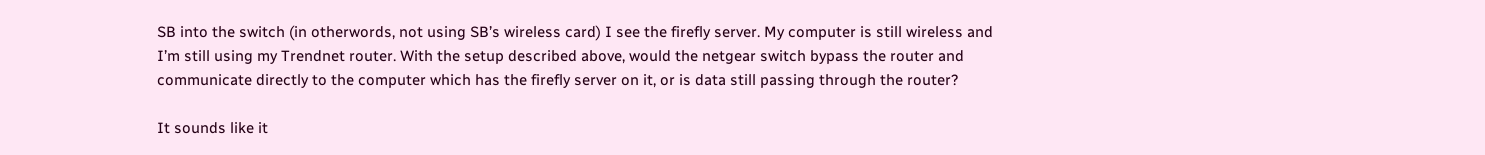SB into the switch (in otherwords, not using SB’s wireless card) I see the firefly server. My computer is still wireless and I’m still using my Trendnet router. With the setup described above, would the netgear switch bypass the router and communicate directly to the computer which has the firefly server on it, or is data still passing through the router?

It sounds like it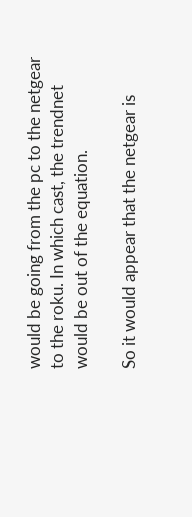would be going from the pc to the netgear to the roku. In which cast, the trendnet would be out of the equation.

So it would appear that the netgear is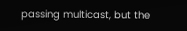passing multicast, but the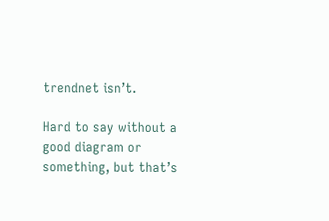trendnet isn’t.

Hard to say without a good diagram or something, but that’s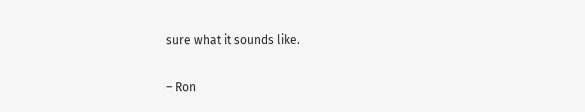sure what it sounds like.

– Ron